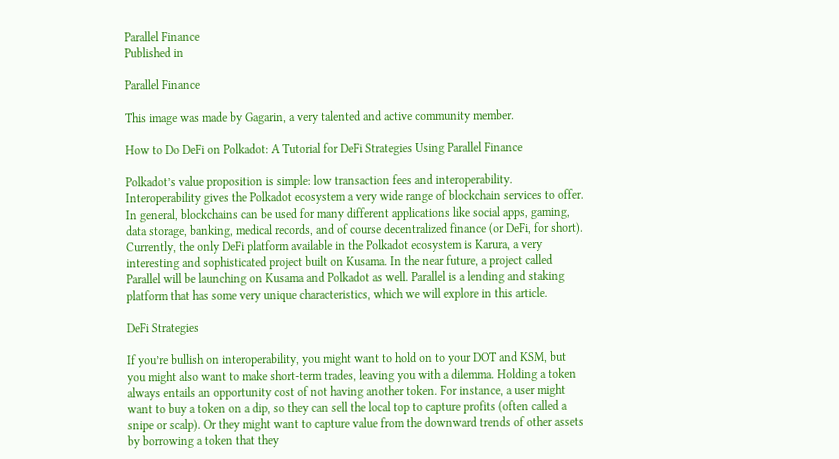Parallel Finance
Published in

Parallel Finance

This image was made by Gagarin, a very talented and active community member.

How to Do DeFi on Polkadot: A Tutorial for DeFi Strategies Using Parallel Finance

Polkadot’s value proposition is simple: low transaction fees and interoperability. Interoperability gives the Polkadot ecosystem a very wide range of blockchain services to offer. In general, blockchains can be used for many different applications like social apps, gaming, data storage, banking, medical records, and of course decentralized finance (or DeFi, for short). Currently, the only DeFi platform available in the Polkadot ecosystem is Karura, a very interesting and sophisticated project built on Kusama. In the near future, a project called Parallel will be launching on Kusama and Polkadot as well. Parallel is a lending and staking platform that has some very unique characteristics, which we will explore in this article.

DeFi Strategies

If you’re bullish on interoperability, you might want to hold on to your DOT and KSM, but you might also want to make short-term trades, leaving you with a dilemma. Holding a token always entails an opportunity cost of not having another token. For instance, a user might want to buy a token on a dip, so they can sell the local top to capture profits (often called a snipe or scalp). Or they might want to capture value from the downward trends of other assets by borrowing a token that they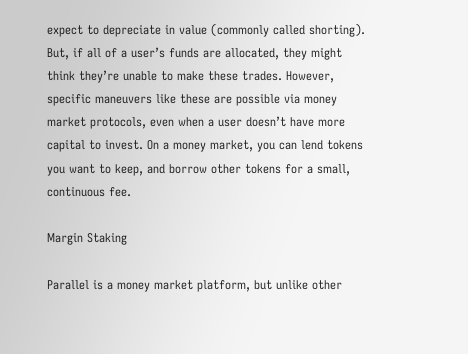expect to depreciate in value (commonly called shorting). But, if all of a user’s funds are allocated, they might think they’re unable to make these trades. However, specific maneuvers like these are possible via money market protocols, even when a user doesn’t have more capital to invest. On a money market, you can lend tokens you want to keep, and borrow other tokens for a small, continuous fee.

Margin Staking

Parallel is a money market platform, but unlike other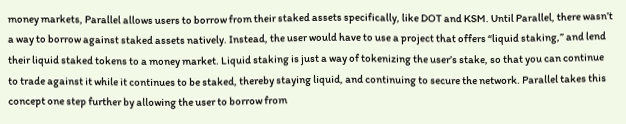money markets, Parallel allows users to borrow from their staked assets specifically, like DOT and KSM. Until Parallel, there wasn’t a way to borrow against staked assets natively. Instead, the user would have to use a project that offers “liquid staking,” and lend their liquid staked tokens to a money market. Liquid staking is just a way of tokenizing the user’s stake, so that you can continue to trade against it while it continues to be staked, thereby staying liquid, and continuing to secure the network. Parallel takes this concept one step further by allowing the user to borrow from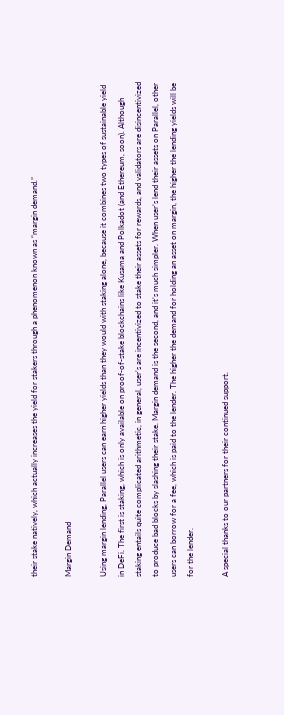their stake natively, which actually increases the yield for stakers through a phenomenon known as “margin demand.”

Margin Demand

Using margin lending, Parallel users can earn higher yields than they would with staking alone, because it combines two types of sustainable yield in DeFi. The first is staking, which is only available on proof-of-stake blockchains like Kusama and Polkadot (and Ethereum, soon). Although staking entails quite complicated arithmetic, in general, user’s are incentivized to stake their assets for rewards, and validators are disincentivized to produce bad blocks by slashing their stake. Margin demand is the second, and it’s much simpler. When user’s lend their assets on Parallel, other users can borrow for a fee, which is paid to the lender. The higher the demand for holding an asset on margin, the higher the lending yields will be for the lender.

A special thanks to our partners for their continued support.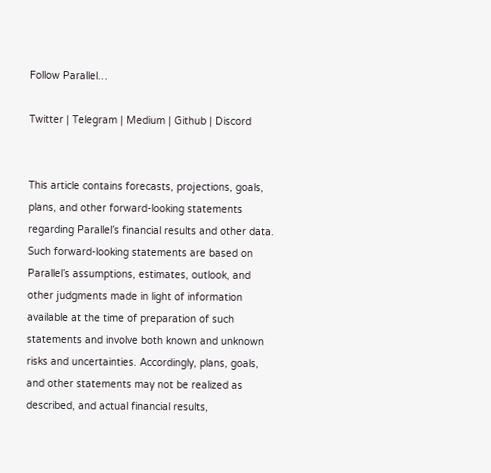Follow Parallel…

Twitter | Telegram | Medium | Github | Discord


This article contains forecasts, projections, goals, plans, and other forward-looking statements regarding Parallel’s financial results and other data. Such forward-looking statements are based on Parallel’s assumptions, estimates, outlook, and other judgments made in light of information available at the time of preparation of such statements and involve both known and unknown risks and uncertainties. Accordingly, plans, goals, and other statements may not be realized as described, and actual financial results,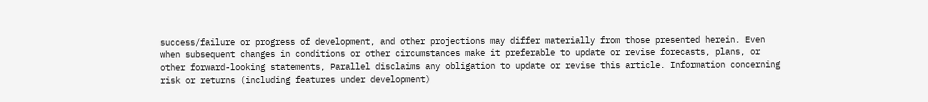success/failure or progress of development, and other projections may differ materially from those presented herein. Even when subsequent changes in conditions or other circumstances make it preferable to update or revise forecasts, plans, or other forward-looking statements, Parallel disclaims any obligation to update or revise this article. Information concerning risk or returns (including features under development)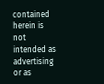contained herein is not intended as advertising or as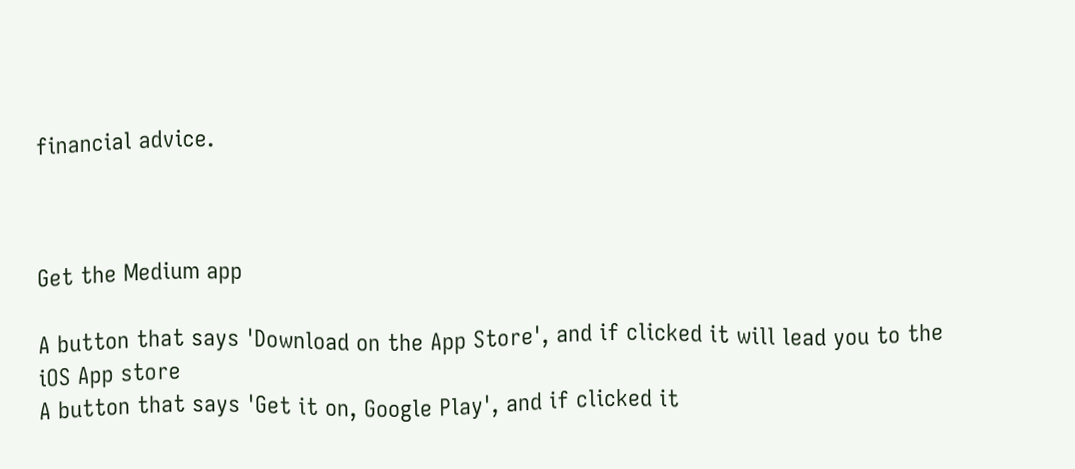financial advice.



Get the Medium app

A button that says 'Download on the App Store', and if clicked it will lead you to the iOS App store
A button that says 'Get it on, Google Play', and if clicked it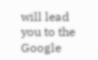will lead you to the Google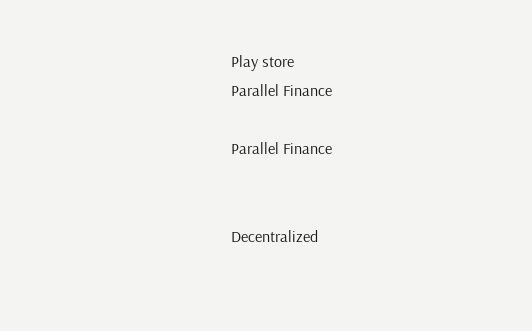Play store
Parallel Finance

Parallel Finance


Decentralized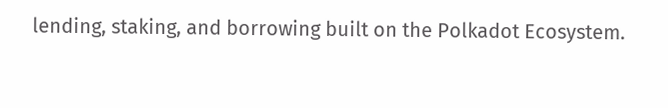lending, staking, and borrowing built on the Polkadot Ecosystem.